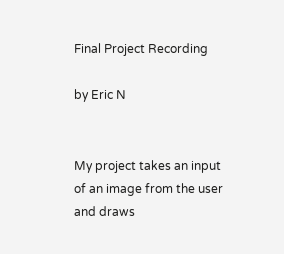Final Project Recording

by Eric N


My project takes an input of an image from the user and draws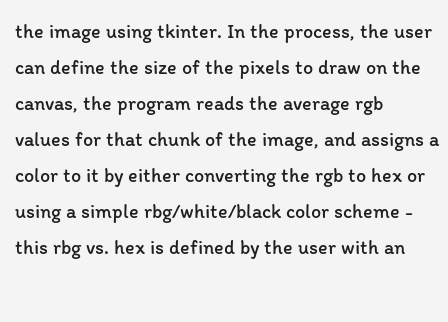the image using tkinter. In the process, the user can define the size of the pixels to draw on the canvas, the program reads the average rgb values for that chunk of the image, and assigns a color to it by either converting the rgb to hex or using a simple rbg/white/black color scheme - this rbg vs. hex is defined by the user with an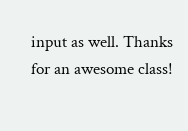input as well. Thanks for an awesome class!